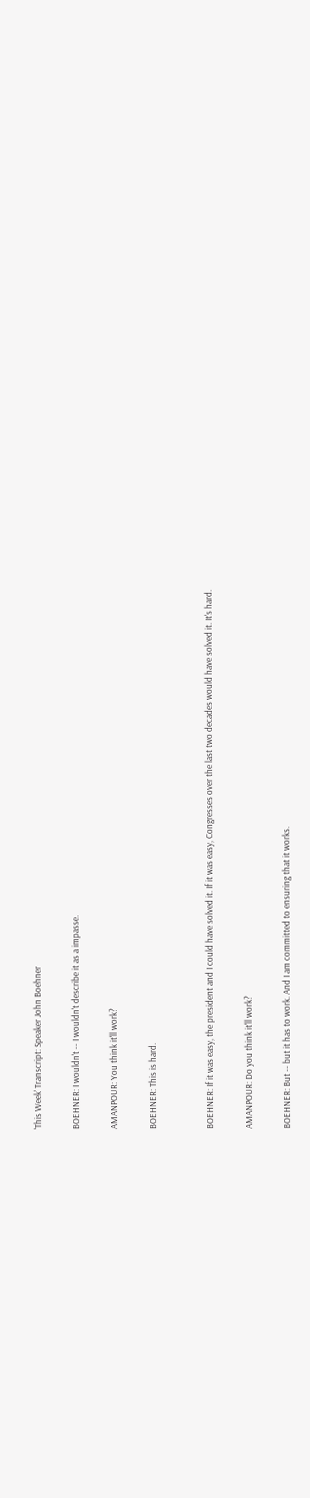'This Week' Transcript: Speaker John Boehner

BOEHNER: I wouldn't -- I wouldn't describe it as a impasse.

AMANPOUR: You think it'll work?

BOEHNER: This is hard.


BOEHNER: If it was easy, the president and I could have solved it. If it was easy, Congresses over the last two decades would have solved it. It's hard.

AMANPOUR: Do you think it'll work?

BOEHNER: But -- but it has to work. And I am committed to ensuring that it works.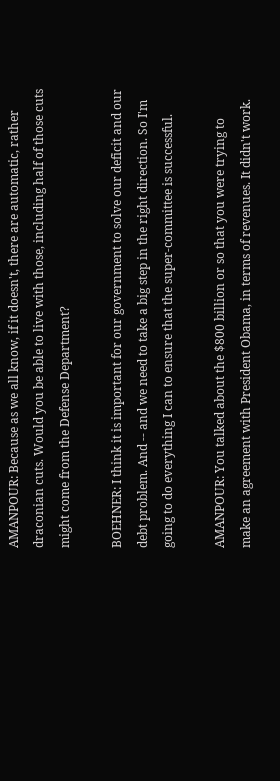AMANPOUR: Because as we all know, if it doesn't, there are automatic, rather draconian cuts. Would you be able to live with those, including half of those cuts might come from the Defense Department?

BOEHNER: I think it is important for our government to solve our deficit and our debt problem. And -- and we need to take a big step in the right direction. So I'm going to do everything I can to ensure that the super-committee is successful.

AMANPOUR: You talked about the $800 billion or so that you were trying to make an agreement with President Obama, in terms of revenues. It didn't work.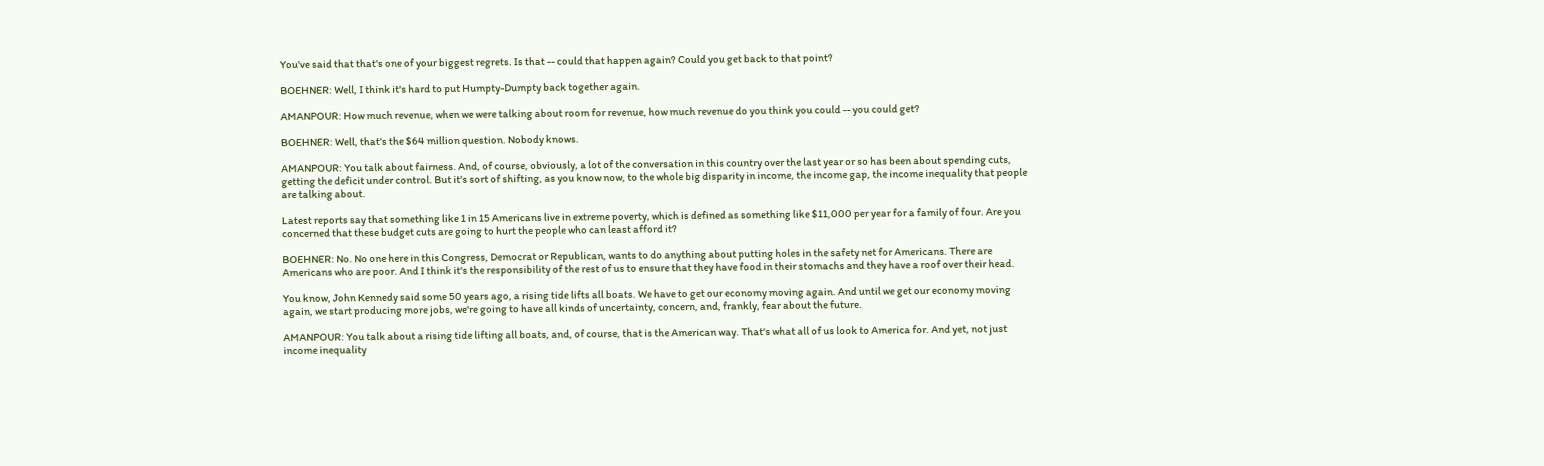You've said that that's one of your biggest regrets. Is that -- could that happen again? Could you get back to that point?

BOEHNER: Well, I think it's hard to put Humpty-Dumpty back together again.

AMANPOUR: How much revenue, when we were talking about room for revenue, how much revenue do you think you could -- you could get?

BOEHNER: Well, that's the $64 million question. Nobody knows.

AMANPOUR: You talk about fairness. And, of course, obviously, a lot of the conversation in this country over the last year or so has been about spending cuts, getting the deficit under control. But it's sort of shifting, as you know now, to the whole big disparity in income, the income gap, the income inequality that people are talking about.

Latest reports say that something like 1 in 15 Americans live in extreme poverty, which is defined as something like $11,000 per year for a family of four. Are you concerned that these budget cuts are going to hurt the people who can least afford it?

BOEHNER: No. No one here in this Congress, Democrat or Republican, wants to do anything about putting holes in the safety net for Americans. There are Americans who are poor. And I think it's the responsibility of the rest of us to ensure that they have food in their stomachs and they have a roof over their head.

You know, John Kennedy said some 50 years ago, a rising tide lifts all boats. We have to get our economy moving again. And until we get our economy moving again, we start producing more jobs, we're going to have all kinds of uncertainty, concern, and, frankly, fear about the future.

AMANPOUR: You talk about a rising tide lifting all boats, and, of course, that is the American way. That's what all of us look to America for. And yet, not just income inequality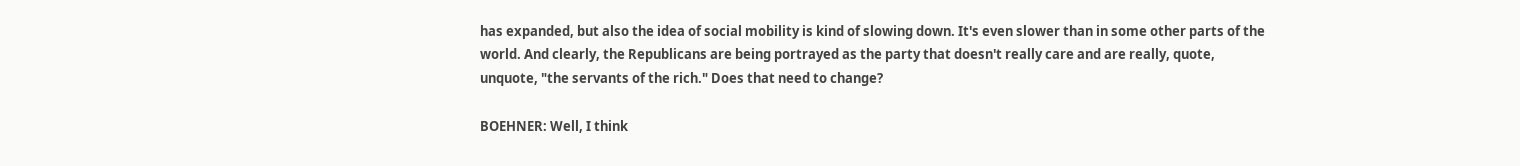has expanded, but also the idea of social mobility is kind of slowing down. It's even slower than in some other parts of the world. And clearly, the Republicans are being portrayed as the party that doesn't really care and are really, quote, unquote, "the servants of the rich." Does that need to change?

BOEHNER: Well, I think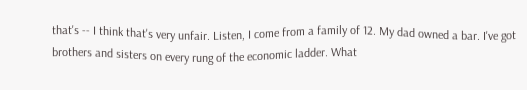that's -- I think that's very unfair. Listen, I come from a family of 12. My dad owned a bar. I've got brothers and sisters on every rung of the economic ladder. What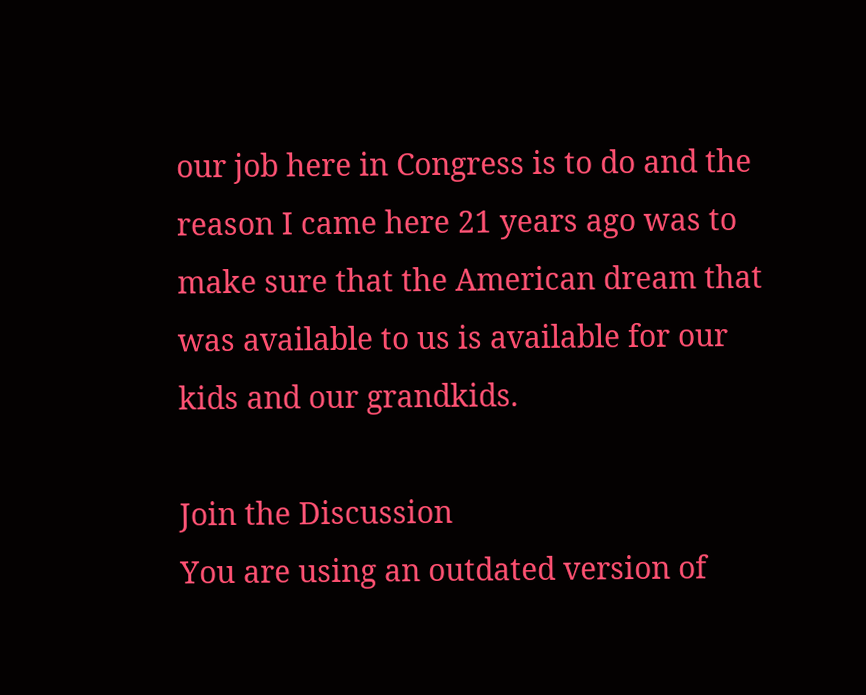our job here in Congress is to do and the reason I came here 21 years ago was to make sure that the American dream that was available to us is available for our kids and our grandkids.

Join the Discussion
You are using an outdated version of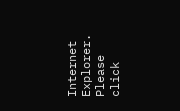Internet Explorer. Please click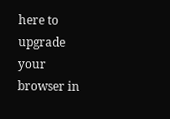here to upgrade your browser in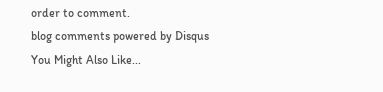order to comment.
blog comments powered by Disqus
You Might Also Like...